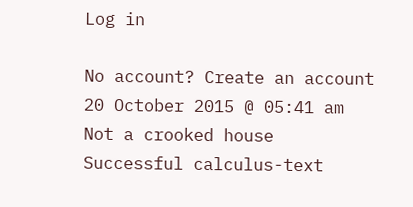Log in

No account? Create an account
20 October 2015 @ 05:41 am
Not a crooked house
Successful calculus-text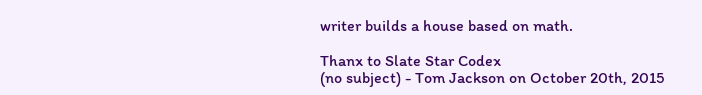writer builds a house based on math.

Thanx to Slate Star Codex
(no subject) - Tom Jackson on October 20th, 2015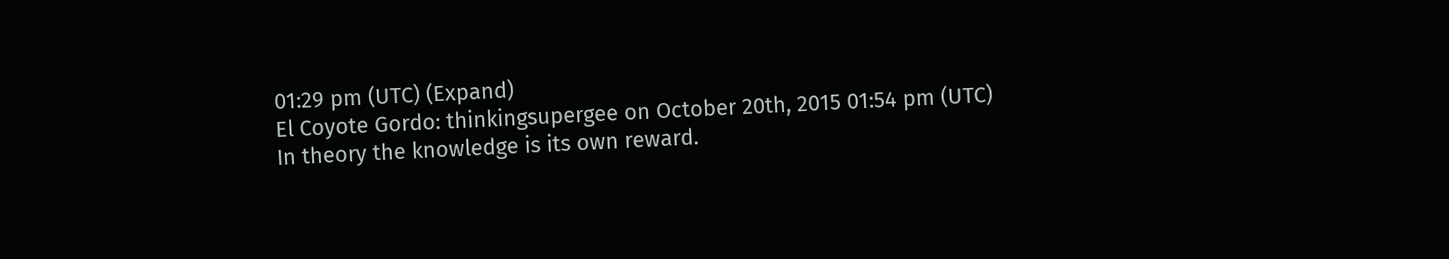01:29 pm (UTC) (Expand)
El Coyote Gordo: thinkingsupergee on October 20th, 2015 01:54 pm (UTC)
In theory the knowledge is its own reward.